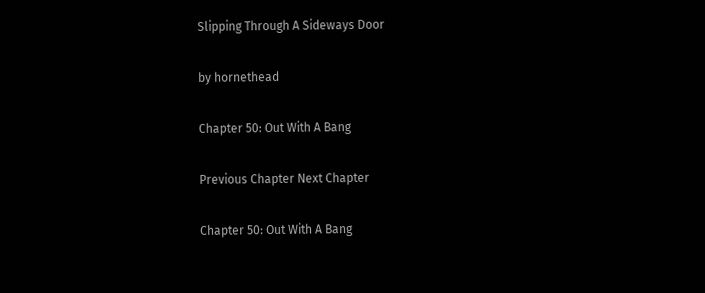Slipping Through A Sideways Door

by hornethead

Chapter 50: Out With A Bang

Previous Chapter Next Chapter

Chapter 50: Out With A Bang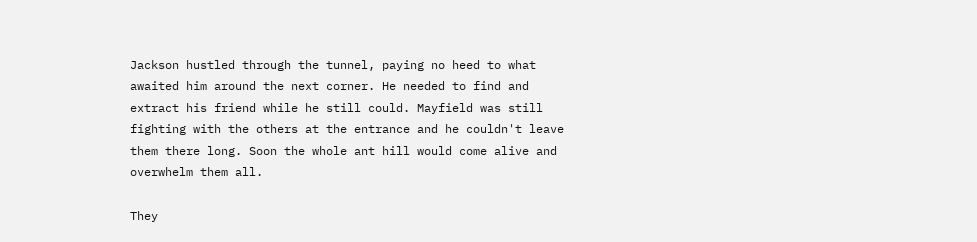Jackson hustled through the tunnel, paying no heed to what awaited him around the next corner. He needed to find and extract his friend while he still could. Mayfield was still fighting with the others at the entrance and he couldn't leave them there long. Soon the whole ant hill would come alive and overwhelm them all.

They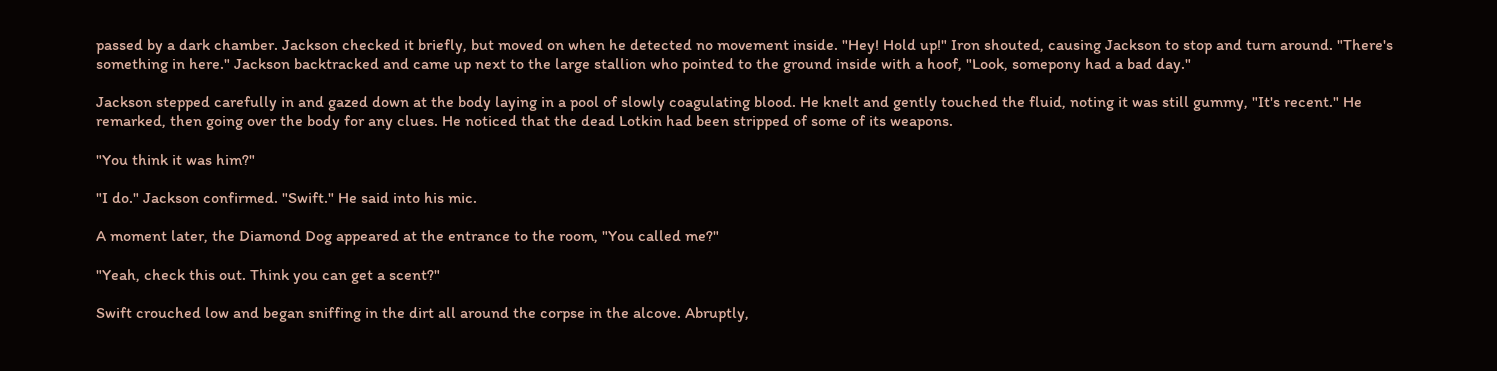passed by a dark chamber. Jackson checked it briefly, but moved on when he detected no movement inside. "Hey! Hold up!" Iron shouted, causing Jackson to stop and turn around. "There's something in here." Jackson backtracked and came up next to the large stallion who pointed to the ground inside with a hoof, "Look, somepony had a bad day."

Jackson stepped carefully in and gazed down at the body laying in a pool of slowly coagulating blood. He knelt and gently touched the fluid, noting it was still gummy, "It's recent." He remarked, then going over the body for any clues. He noticed that the dead Lotkin had been stripped of some of its weapons.

"You think it was him?"

"I do." Jackson confirmed. "Swift." He said into his mic.

A moment later, the Diamond Dog appeared at the entrance to the room, "You called me?"

"Yeah, check this out. Think you can get a scent?"

Swift crouched low and began sniffing in the dirt all around the corpse in the alcove. Abruptly,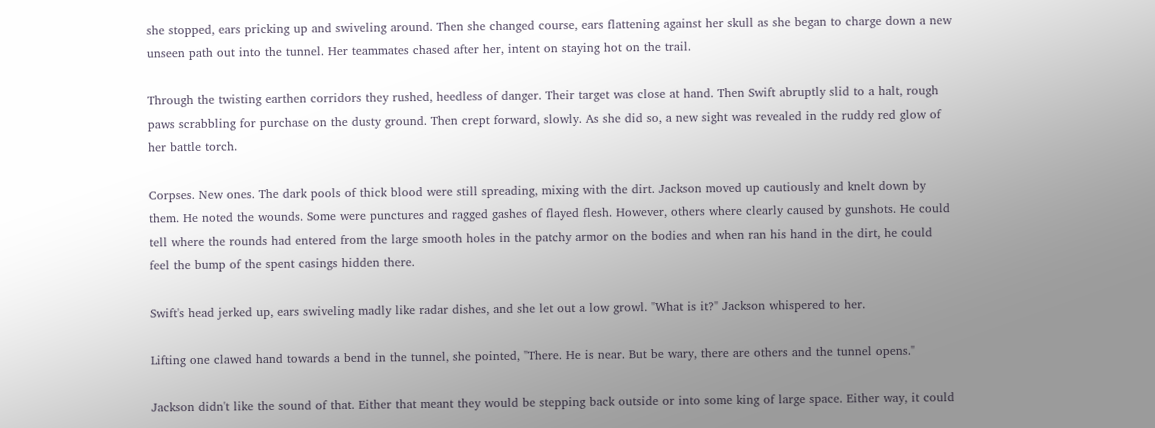she stopped, ears pricking up and swiveling around. Then she changed course, ears flattening against her skull as she began to charge down a new unseen path out into the tunnel. Her teammates chased after her, intent on staying hot on the trail.

Through the twisting earthen corridors they rushed, heedless of danger. Their target was close at hand. Then Swift abruptly slid to a halt, rough paws scrabbling for purchase on the dusty ground. Then crept forward, slowly. As she did so, a new sight was revealed in the ruddy red glow of her battle torch.

Corpses. New ones. The dark pools of thick blood were still spreading, mixing with the dirt. Jackson moved up cautiously and knelt down by them. He noted the wounds. Some were punctures and ragged gashes of flayed flesh. However, others where clearly caused by gunshots. He could tell where the rounds had entered from the large smooth holes in the patchy armor on the bodies and when ran his hand in the dirt, he could feel the bump of the spent casings hidden there.

Swift's head jerked up, ears swiveling madly like radar dishes, and she let out a low growl. "What is it?" Jackson whispered to her.

Lifting one clawed hand towards a bend in the tunnel, she pointed, "There. He is near. But be wary, there are others and the tunnel opens."

Jackson didn't like the sound of that. Either that meant they would be stepping back outside or into some king of large space. Either way, it could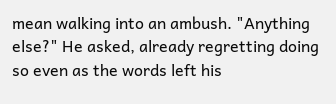mean walking into an ambush. "Anything else?" He asked, already regretting doing so even as the words left his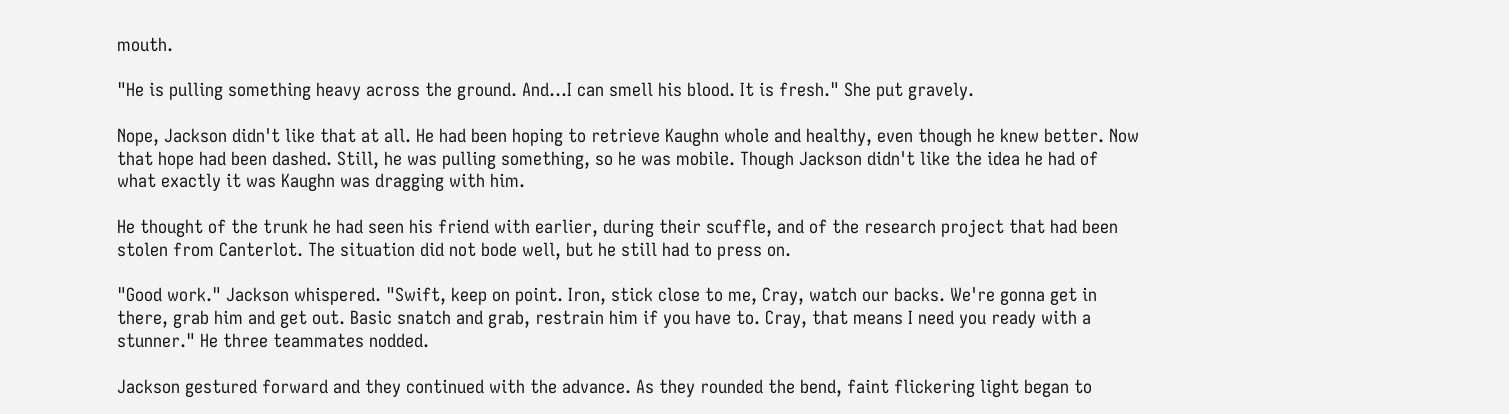mouth.

"He is pulling something heavy across the ground. And...I can smell his blood. It is fresh." She put gravely.

Nope, Jackson didn't like that at all. He had been hoping to retrieve Kaughn whole and healthy, even though he knew better. Now that hope had been dashed. Still, he was pulling something, so he was mobile. Though Jackson didn't like the idea he had of what exactly it was Kaughn was dragging with him.

He thought of the trunk he had seen his friend with earlier, during their scuffle, and of the research project that had been stolen from Canterlot. The situation did not bode well, but he still had to press on.

"Good work." Jackson whispered. "Swift, keep on point. Iron, stick close to me, Cray, watch our backs. We're gonna get in there, grab him and get out. Basic snatch and grab, restrain him if you have to. Cray, that means I need you ready with a stunner." He three teammates nodded.

Jackson gestured forward and they continued with the advance. As they rounded the bend, faint flickering light began to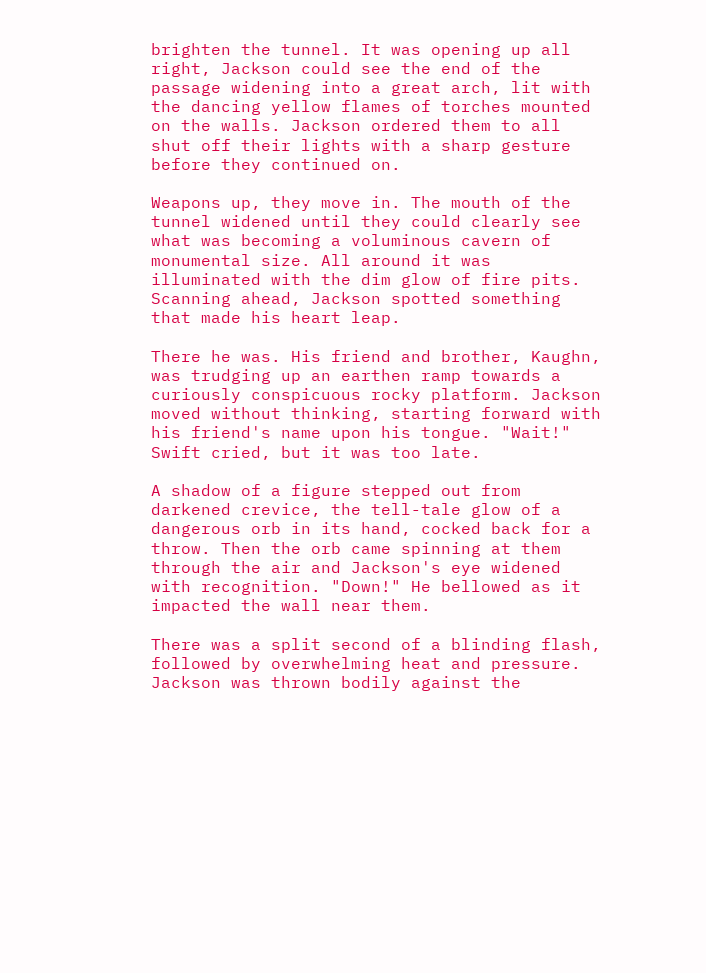brighten the tunnel. It was opening up all right, Jackson could see the end of the passage widening into a great arch, lit with the dancing yellow flames of torches mounted on the walls. Jackson ordered them to all shut off their lights with a sharp gesture before they continued on.

Weapons up, they move in. The mouth of the tunnel widened until they could clearly see what was becoming a voluminous cavern of monumental size. All around it was illuminated with the dim glow of fire pits. Scanning ahead, Jackson spotted something that made his heart leap.

There he was. His friend and brother, Kaughn, was trudging up an earthen ramp towards a curiously conspicuous rocky platform. Jackson moved without thinking, starting forward with his friend's name upon his tongue. "Wait!" Swift cried, but it was too late.

A shadow of a figure stepped out from darkened crevice, the tell-tale glow of a dangerous orb in its hand, cocked back for a throw. Then the orb came spinning at them through the air and Jackson's eye widened with recognition. "Down!" He bellowed as it impacted the wall near them.

There was a split second of a blinding flash, followed by overwhelming heat and pressure. Jackson was thrown bodily against the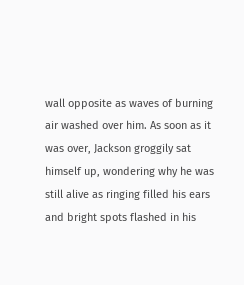wall opposite as waves of burning air washed over him. As soon as it was over, Jackson groggily sat himself up, wondering why he was still alive as ringing filled his ears and bright spots flashed in his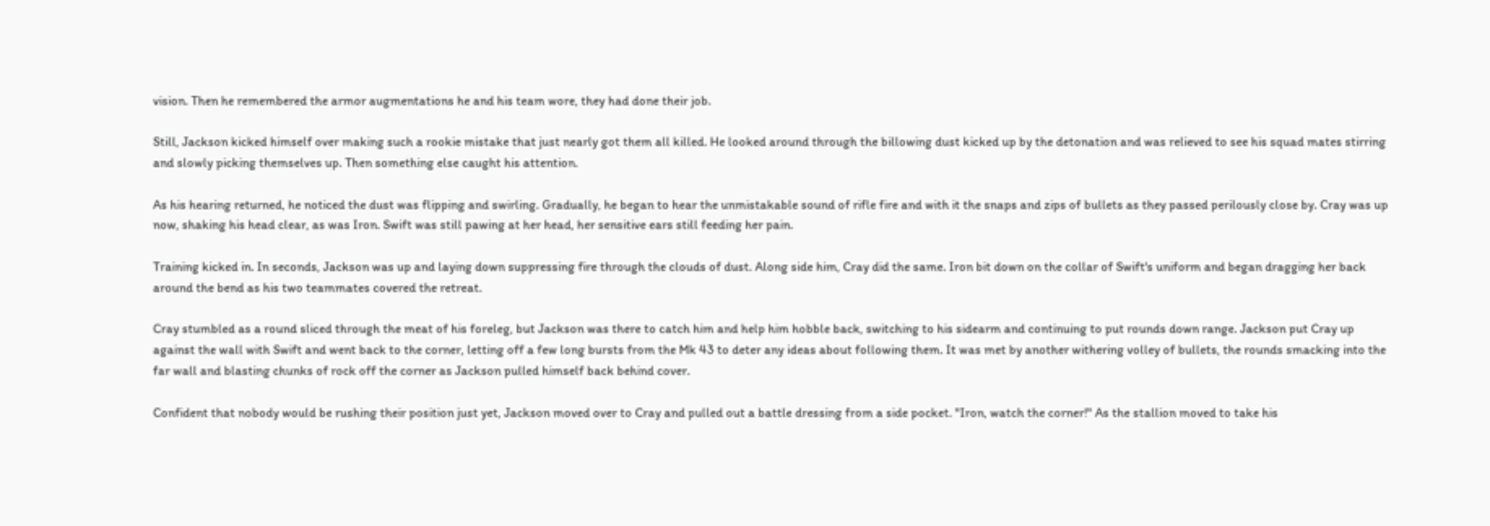vision. Then he remembered the armor augmentations he and his team wore, they had done their job.

Still, Jackson kicked himself over making such a rookie mistake that just nearly got them all killed. He looked around through the billowing dust kicked up by the detonation and was relieved to see his squad mates stirring and slowly picking themselves up. Then something else caught his attention.

As his hearing returned, he noticed the dust was flipping and swirling. Gradually, he began to hear the unmistakable sound of rifle fire and with it the snaps and zips of bullets as they passed perilously close by. Cray was up now, shaking his head clear, as was Iron. Swift was still pawing at her head, her sensitive ears still feeding her pain.

Training kicked in. In seconds, Jackson was up and laying down suppressing fire through the clouds of dust. Along side him, Cray did the same. Iron bit down on the collar of Swift's uniform and began dragging her back around the bend as his two teammates covered the retreat.

Cray stumbled as a round sliced through the meat of his foreleg, but Jackson was there to catch him and help him hobble back, switching to his sidearm and continuing to put rounds down range. Jackson put Cray up against the wall with Swift and went back to the corner, letting off a few long bursts from the Mk 43 to deter any ideas about following them. It was met by another withering volley of bullets, the rounds smacking into the far wall and blasting chunks of rock off the corner as Jackson pulled himself back behind cover.

Confident that nobody would be rushing their position just yet, Jackson moved over to Cray and pulled out a battle dressing from a side pocket. "Iron, watch the corner!" As the stallion moved to take his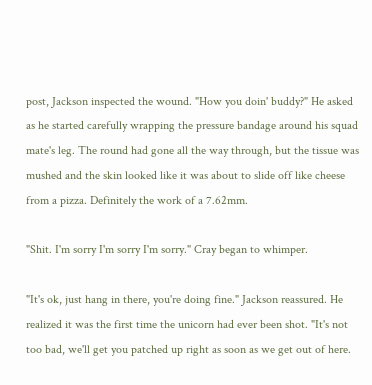post, Jackson inspected the wound. "How you doin' buddy?" He asked as he started carefully wrapping the pressure bandage around his squad mate's leg. The round had gone all the way through, but the tissue was mushed and the skin looked like it was about to slide off like cheese from a pizza. Definitely the work of a 7.62mm.

"Shit. I'm sorry I'm sorry I'm sorry." Cray began to whimper.

"It's ok, just hang in there, you're doing fine." Jackson reassured. He realized it was the first time the unicorn had ever been shot. "It's not too bad, we'll get you patched up right as soon as we get out of here.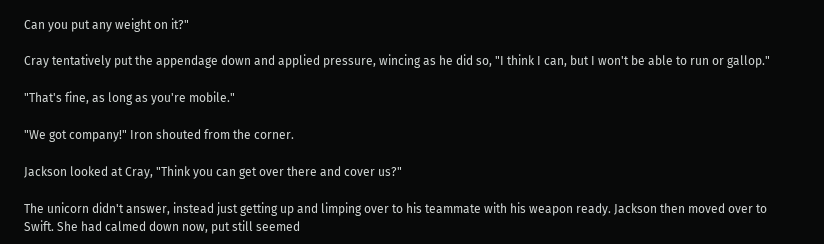Can you put any weight on it?"

Cray tentatively put the appendage down and applied pressure, wincing as he did so, "I think I can, but I won't be able to run or gallop."

"That's fine, as long as you're mobile."

"We got company!" Iron shouted from the corner.

Jackson looked at Cray, "Think you can get over there and cover us?"

The unicorn didn't answer, instead just getting up and limping over to his teammate with his weapon ready. Jackson then moved over to Swift. She had calmed down now, put still seemed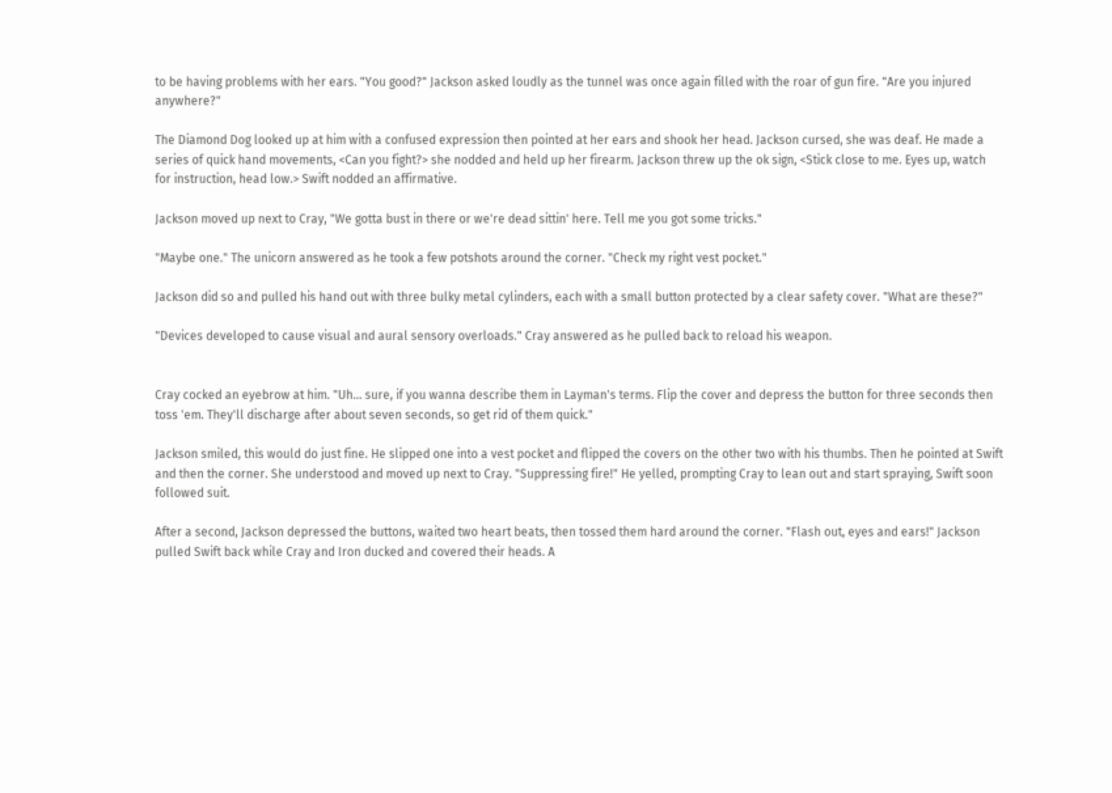to be having problems with her ears. "You good?" Jackson asked loudly as the tunnel was once again filled with the roar of gun fire. "Are you injured anywhere?"

The Diamond Dog looked up at him with a confused expression then pointed at her ears and shook her head. Jackson cursed, she was deaf. He made a series of quick hand movements, <Can you fight?> she nodded and held up her firearm. Jackson threw up the ok sign, <Stick close to me. Eyes up, watch for instruction, head low.> Swift nodded an affirmative.

Jackson moved up next to Cray, "We gotta bust in there or we're dead sittin' here. Tell me you got some tricks."

"Maybe one." The unicorn answered as he took a few potshots around the corner. "Check my right vest pocket."

Jackson did so and pulled his hand out with three bulky metal cylinders, each with a small button protected by a clear safety cover. "What are these?"

"Devices developed to cause visual and aural sensory overloads." Cray answered as he pulled back to reload his weapon.


Cray cocked an eyebrow at him. "Uh... sure, if you wanna describe them in Layman's terms. Flip the cover and depress the button for three seconds then toss 'em. They'll discharge after about seven seconds, so get rid of them quick."

Jackson smiled, this would do just fine. He slipped one into a vest pocket and flipped the covers on the other two with his thumbs. Then he pointed at Swift and then the corner. She understood and moved up next to Cray. "Suppressing fire!" He yelled, prompting Cray to lean out and start spraying, Swift soon followed suit.

After a second, Jackson depressed the buttons, waited two heart beats, then tossed them hard around the corner. "Flash out, eyes and ears!" Jackson pulled Swift back while Cray and Iron ducked and covered their heads. A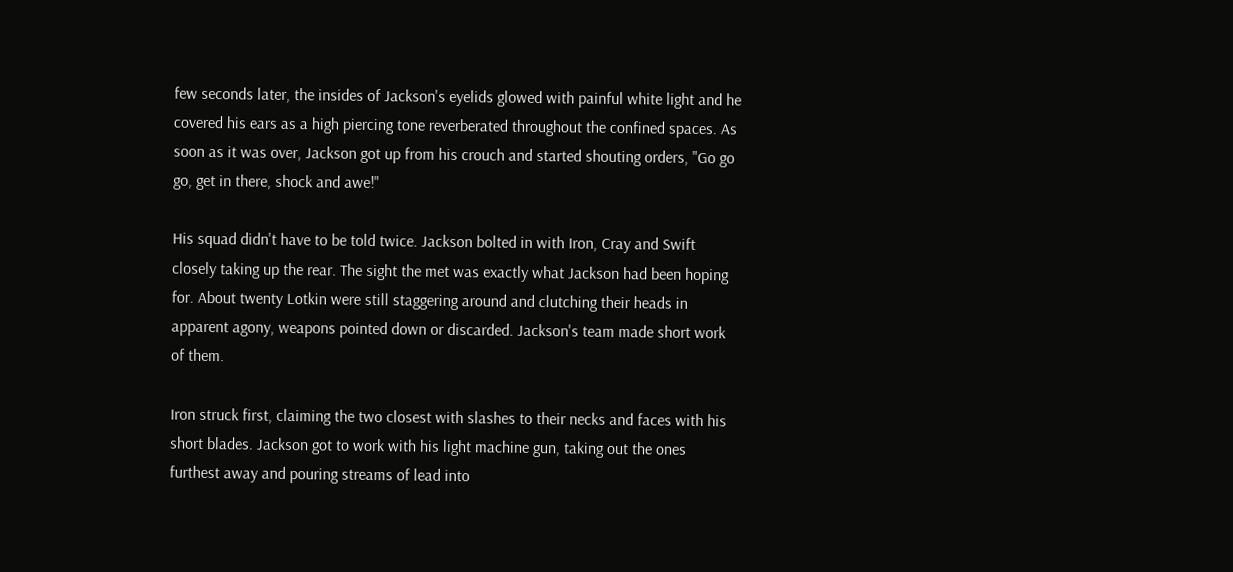few seconds later, the insides of Jackson's eyelids glowed with painful white light and he covered his ears as a high piercing tone reverberated throughout the confined spaces. As soon as it was over, Jackson got up from his crouch and started shouting orders, "Go go go, get in there, shock and awe!"

His squad didn't have to be told twice. Jackson bolted in with Iron, Cray and Swift closely taking up the rear. The sight the met was exactly what Jackson had been hoping for. About twenty Lotkin were still staggering around and clutching their heads in apparent agony, weapons pointed down or discarded. Jackson's team made short work of them.

Iron struck first, claiming the two closest with slashes to their necks and faces with his short blades. Jackson got to work with his light machine gun, taking out the ones furthest away and pouring streams of lead into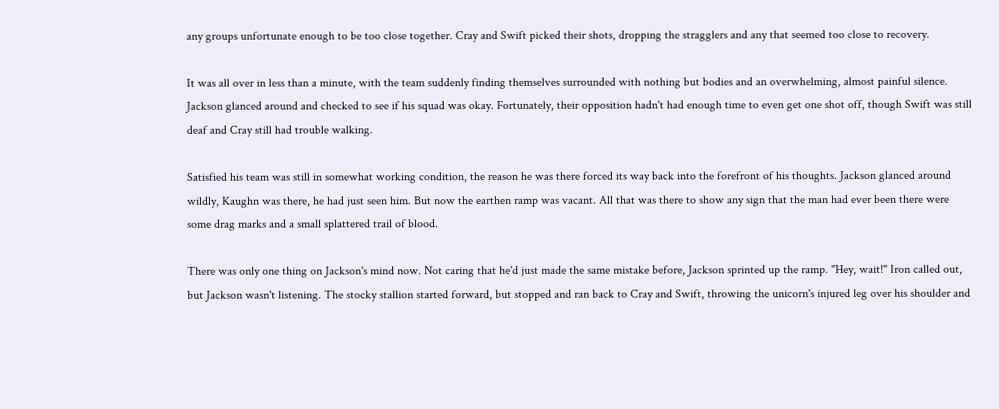any groups unfortunate enough to be too close together. Cray and Swift picked their shots, dropping the stragglers and any that seemed too close to recovery.

It was all over in less than a minute, with the team suddenly finding themselves surrounded with nothing but bodies and an overwhelming, almost painful silence. Jackson glanced around and checked to see if his squad was okay. Fortunately, their opposition hadn't had enough time to even get one shot off, though Swift was still deaf and Cray still had trouble walking.

Satisfied his team was still in somewhat working condition, the reason he was there forced its way back into the forefront of his thoughts. Jackson glanced around wildly, Kaughn was there, he had just seen him. But now the earthen ramp was vacant. All that was there to show any sign that the man had ever been there were some drag marks and a small splattered trail of blood.

There was only one thing on Jackson's mind now. Not caring that he'd just made the same mistake before, Jackson sprinted up the ramp. "Hey, wait!" Iron called out, but Jackson wasn't listening. The stocky stallion started forward, but stopped and ran back to Cray and Swift, throwing the unicorn's injured leg over his shoulder and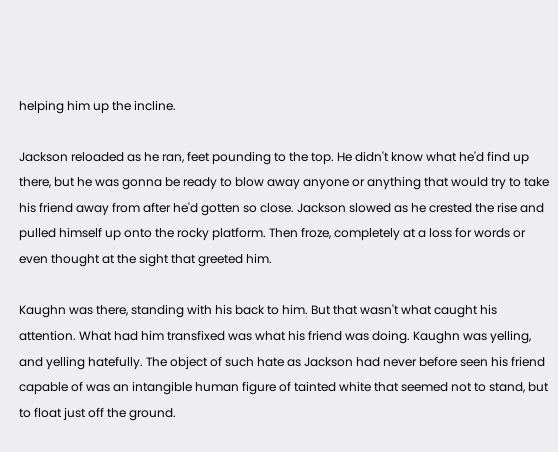helping him up the incline.

Jackson reloaded as he ran, feet pounding to the top. He didn't know what he'd find up there, but he was gonna be ready to blow away anyone or anything that would try to take his friend away from after he'd gotten so close. Jackson slowed as he crested the rise and pulled himself up onto the rocky platform. Then froze, completely at a loss for words or even thought at the sight that greeted him.

Kaughn was there, standing with his back to him. But that wasn't what caught his attention. What had him transfixed was what his friend was doing. Kaughn was yelling, and yelling hatefully. The object of such hate as Jackson had never before seen his friend capable of was an intangible human figure of tainted white that seemed not to stand, but to float just off the ground.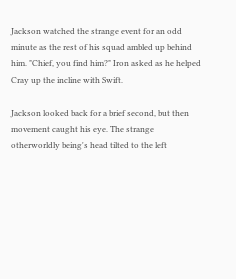Jackson watched the strange event for an odd minute as the rest of his squad ambled up behind him. "Chief, you find him?" Iron asked as he helped Cray up the incline with Swift.

Jackson looked back for a brief second, but then movement caught his eye. The strange otherworldly being's head tilted to the left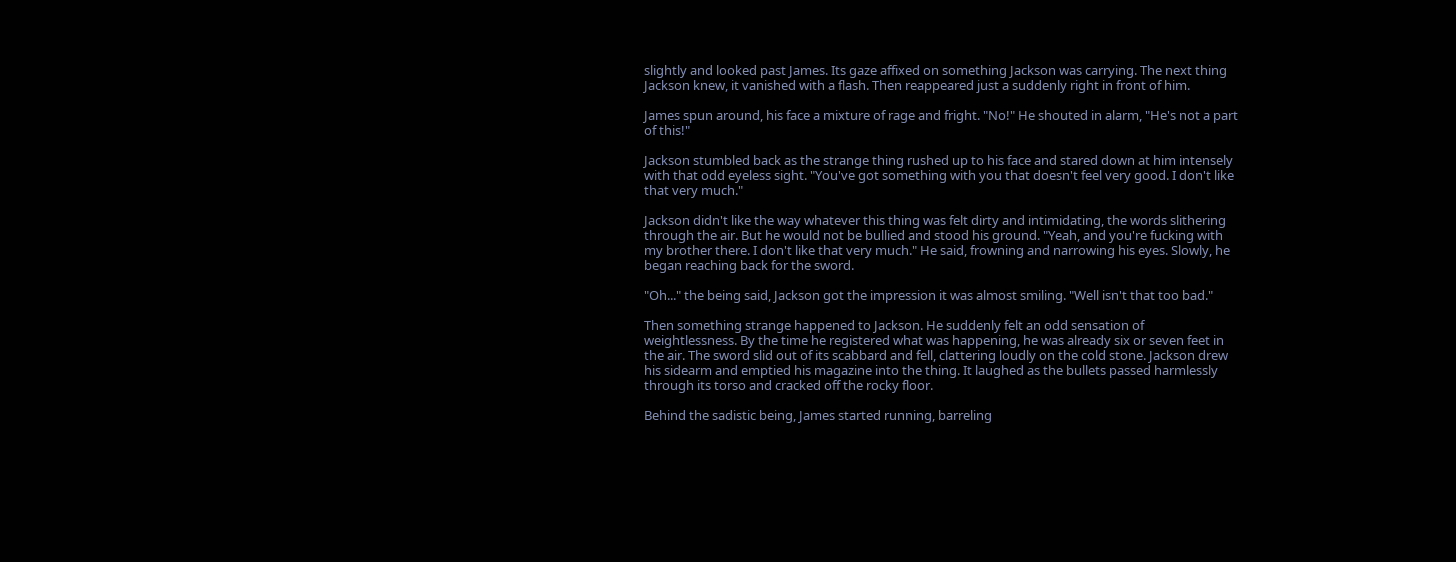slightly and looked past James. Its gaze affixed on something Jackson was carrying. The next thing Jackson knew, it vanished with a flash. Then reappeared just a suddenly right in front of him.

James spun around, his face a mixture of rage and fright. "No!" He shouted in alarm, "He's not a part of this!"

Jackson stumbled back as the strange thing rushed up to his face and stared down at him intensely with that odd eyeless sight. "You've got something with you that doesn't feel very good. I don't like that very much."

Jackson didn't like the way whatever this thing was felt dirty and intimidating, the words slithering through the air. But he would not be bullied and stood his ground. "Yeah, and you're fucking with my brother there. I don't like that very much." He said, frowning and narrowing his eyes. Slowly, he began reaching back for the sword.

"Oh..." the being said, Jackson got the impression it was almost smiling. "Well isn't that too bad."

Then something strange happened to Jackson. He suddenly felt an odd sensation of weightlessness. By the time he registered what was happening, he was already six or seven feet in the air. The sword slid out of its scabbard and fell, clattering loudly on the cold stone. Jackson drew his sidearm and emptied his magazine into the thing. It laughed as the bullets passed harmlessly through its torso and cracked off the rocky floor.

Behind the sadistic being, James started running, barreling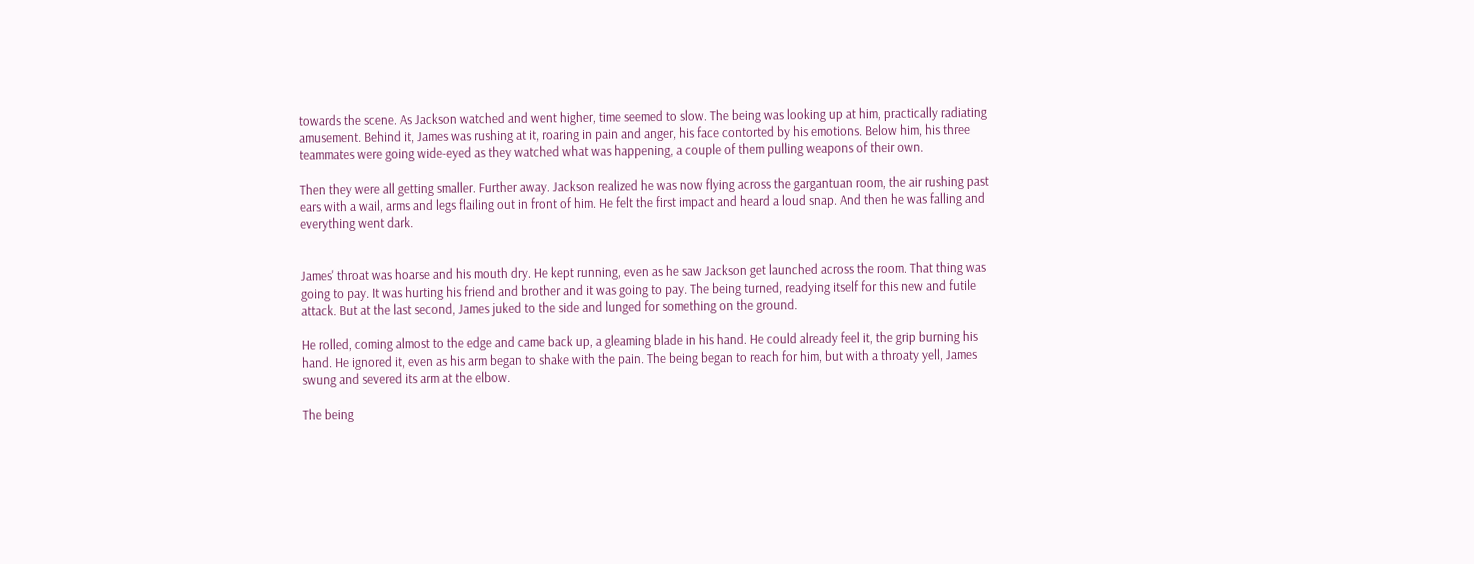towards the scene. As Jackson watched and went higher, time seemed to slow. The being was looking up at him, practically radiating amusement. Behind it, James was rushing at it, roaring in pain and anger, his face contorted by his emotions. Below him, his three teammates were going wide-eyed as they watched what was happening, a couple of them pulling weapons of their own.

Then they were all getting smaller. Further away. Jackson realized he was now flying across the gargantuan room, the air rushing past ears with a wail, arms and legs flailing out in front of him. He felt the first impact and heard a loud snap. And then he was falling and everything went dark.


James' throat was hoarse and his mouth dry. He kept running, even as he saw Jackson get launched across the room. That thing was going to pay. It was hurting his friend and brother and it was going to pay. The being turned, readying itself for this new and futile attack. But at the last second, James juked to the side and lunged for something on the ground.

He rolled, coming almost to the edge and came back up, a gleaming blade in his hand. He could already feel it, the grip burning his hand. He ignored it, even as his arm began to shake with the pain. The being began to reach for him, but with a throaty yell, James swung and severed its arm at the elbow.

The being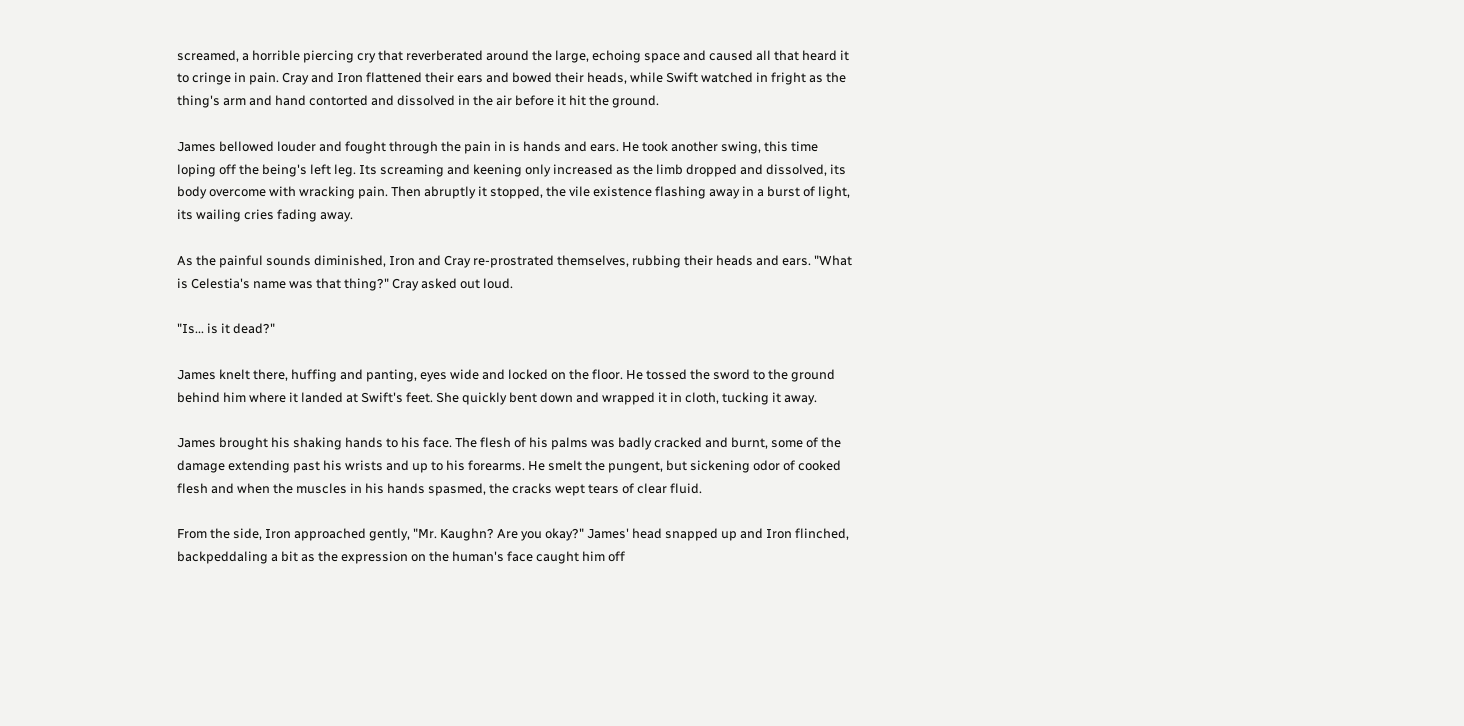screamed, a horrible piercing cry that reverberated around the large, echoing space and caused all that heard it to cringe in pain. Cray and Iron flattened their ears and bowed their heads, while Swift watched in fright as the thing's arm and hand contorted and dissolved in the air before it hit the ground.

James bellowed louder and fought through the pain in is hands and ears. He took another swing, this time loping off the being's left leg. Its screaming and keening only increased as the limb dropped and dissolved, its body overcome with wracking pain. Then abruptly it stopped, the vile existence flashing away in a burst of light, its wailing cries fading away.

As the painful sounds diminished, Iron and Cray re-prostrated themselves, rubbing their heads and ears. "What is Celestia's name was that thing?" Cray asked out loud.

"Is... is it dead?"

James knelt there, huffing and panting, eyes wide and locked on the floor. He tossed the sword to the ground behind him where it landed at Swift's feet. She quickly bent down and wrapped it in cloth, tucking it away.

James brought his shaking hands to his face. The flesh of his palms was badly cracked and burnt, some of the damage extending past his wrists and up to his forearms. He smelt the pungent, but sickening odor of cooked flesh and when the muscles in his hands spasmed, the cracks wept tears of clear fluid.

From the side, Iron approached gently, "Mr. Kaughn? Are you okay?" James' head snapped up and Iron flinched, backpeddaling a bit as the expression on the human's face caught him off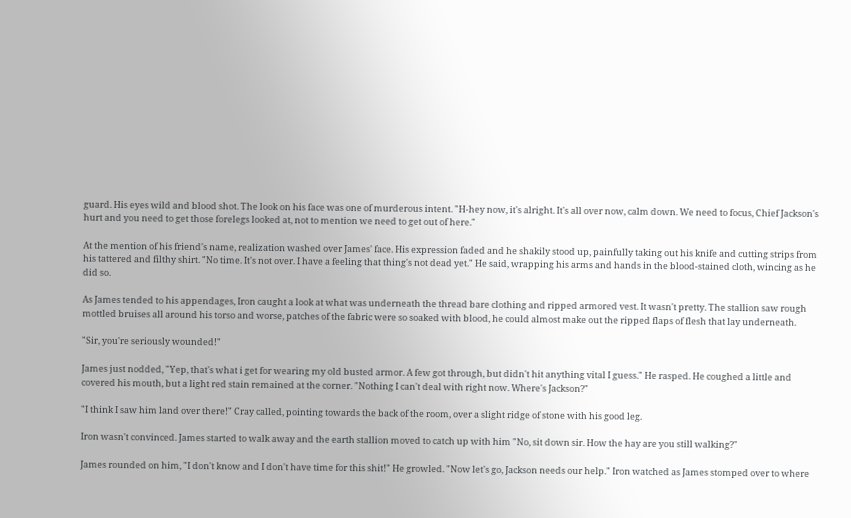guard. His eyes wild and blood shot. The look on his face was one of murderous intent. "H-hey now, it's alright. It's all over now, calm down. We need to focus, Chief Jackson's hurt and you need to get those forelegs looked at, not to mention we need to get out of here."

At the mention of his friend's name, realization washed over James' face. His expression faded and he shakily stood up, painfully taking out his knife and cutting strips from his tattered and filthy shirt. "No time. It's not over. I have a feeling that thing's not dead yet." He said, wrapping his arms and hands in the blood-stained cloth, wincing as he did so.

As James tended to his appendages, Iron caught a look at what was underneath the thread bare clothing and ripped armored vest. It wasn't pretty. The stallion saw rough mottled bruises all around his torso and worse, patches of the fabric were so soaked with blood, he could almost make out the ripped flaps of flesh that lay underneath.

"Sir, you're seriously wounded!"

James just nodded, "Yep, that's what i get for wearing my old busted armor. A few got through, but didn't hit anything vital I guess." He rasped. He coughed a little and covered his mouth, but a light red stain remained at the corner. "Nothing I can't deal with right now. Where's Jackson?"

"I think I saw him land over there!" Cray called, pointing towards the back of the room, over a slight ridge of stone with his good leg.

Iron wasn't convinced. James started to walk away and the earth stallion moved to catch up with him "No, sit down sir. How the hay are you still walking?"

James rounded on him, "I don't know and I don't have time for this shit!" He growled. "Now let's go, Jackson needs our help." Iron watched as James stomped over to where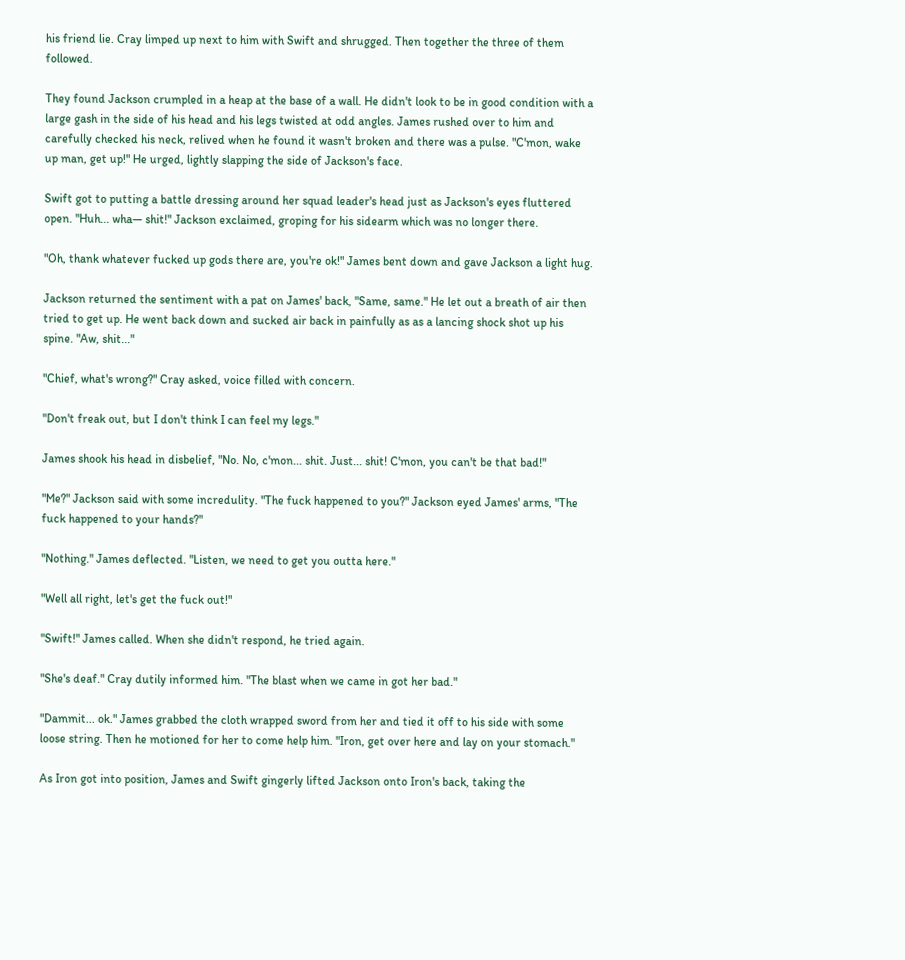his friend lie. Cray limped up next to him with Swift and shrugged. Then together the three of them followed.

They found Jackson crumpled in a heap at the base of a wall. He didn't look to be in good condition with a large gash in the side of his head and his legs twisted at odd angles. James rushed over to him and carefully checked his neck, relived when he found it wasn't broken and there was a pulse. "C'mon, wake up man, get up!" He urged, lightly slapping the side of Jackson's face.

Swift got to putting a battle dressing around her squad leader's head just as Jackson's eyes fluttered open. "Huh... wha— shit!" Jackson exclaimed, groping for his sidearm which was no longer there.

"Oh, thank whatever fucked up gods there are, you're ok!" James bent down and gave Jackson a light hug.

Jackson returned the sentiment with a pat on James' back, "Same, same." He let out a breath of air then tried to get up. He went back down and sucked air back in painfully as as a lancing shock shot up his spine. "Aw, shit..."

"Chief, what's wrong?" Cray asked, voice filled with concern.

"Don't freak out, but I don't think I can feel my legs."

James shook his head in disbelief, "No. No, c'mon... shit. Just... shit! C'mon, you can't be that bad!"

"Me?" Jackson said with some incredulity. "The fuck happened to you?" Jackson eyed James' arms, "The fuck happened to your hands?"

"Nothing." James deflected. "Listen, we need to get you outta here."

"Well all right, let's get the fuck out!"

"Swift!" James called. When she didn't respond, he tried again.

"She's deaf." Cray dutily informed him. "The blast when we came in got her bad."

"Dammit... ok." James grabbed the cloth wrapped sword from her and tied it off to his side with some loose string. Then he motioned for her to come help him. "Iron, get over here and lay on your stomach."

As Iron got into position, James and Swift gingerly lifted Jackson onto Iron's back, taking the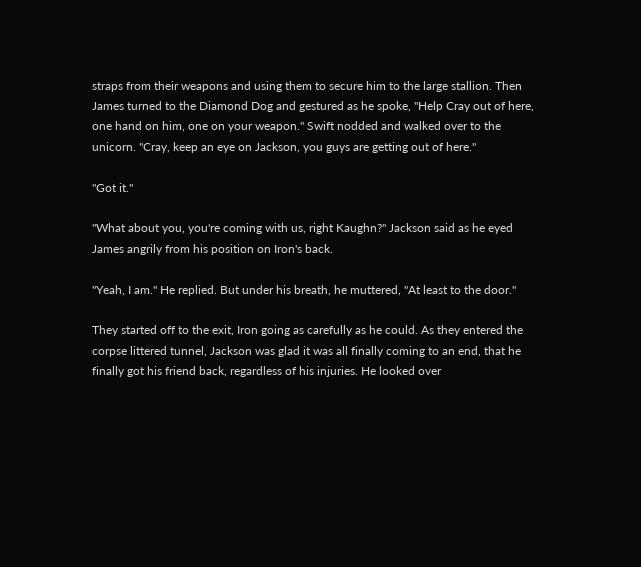straps from their weapons and using them to secure him to the large stallion. Then James turned to the Diamond Dog and gestured as he spoke, "Help Cray out of here, one hand on him, one on your weapon." Swift nodded and walked over to the unicorn. "Cray, keep an eye on Jackson, you guys are getting out of here."

"Got it."

"What about you, you're coming with us, right Kaughn?" Jackson said as he eyed James angrily from his position on Iron's back.

"Yeah, I am." He replied. But under his breath, he muttered, "At least to the door."

They started off to the exit, Iron going as carefully as he could. As they entered the corpse littered tunnel, Jackson was glad it was all finally coming to an end, that he finally got his friend back, regardless of his injuries. He looked over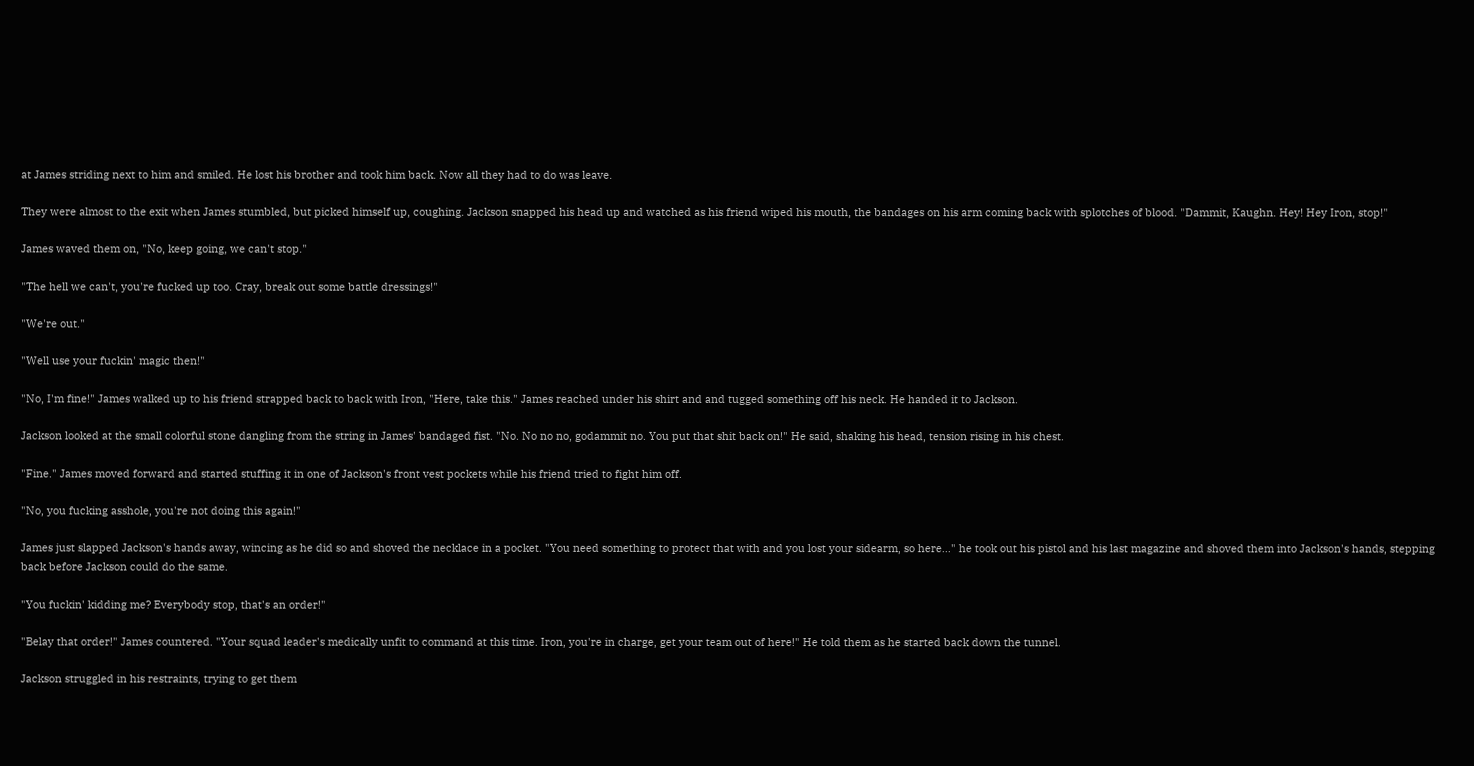at James striding next to him and smiled. He lost his brother and took him back. Now all they had to do was leave.

They were almost to the exit when James stumbled, but picked himself up, coughing. Jackson snapped his head up and watched as his friend wiped his mouth, the bandages on his arm coming back with splotches of blood. "Dammit, Kaughn. Hey! Hey Iron, stop!"

James waved them on, "No, keep going, we can't stop."

"The hell we can't, you're fucked up too. Cray, break out some battle dressings!"

"We're out."

"Well use your fuckin' magic then!"

"No, I'm fine!" James walked up to his friend strapped back to back with Iron, "Here, take this." James reached under his shirt and and tugged something off his neck. He handed it to Jackson.

Jackson looked at the small colorful stone dangling from the string in James' bandaged fist. "No. No no no, godammit no. You put that shit back on!" He said, shaking his head, tension rising in his chest.

"Fine." James moved forward and started stuffing it in one of Jackson's front vest pockets while his friend tried to fight him off.

"No, you fucking asshole, you're not doing this again!"

James just slapped Jackson's hands away, wincing as he did so and shoved the necklace in a pocket. "You need something to protect that with and you lost your sidearm, so here..." he took out his pistol and his last magazine and shoved them into Jackson's hands, stepping back before Jackson could do the same.

"You fuckin' kidding me? Everybody stop, that's an order!"

"Belay that order!" James countered. "Your squad leader's medically unfit to command at this time. Iron, you're in charge, get your team out of here!" He told them as he started back down the tunnel.

Jackson struggled in his restraints, trying to get them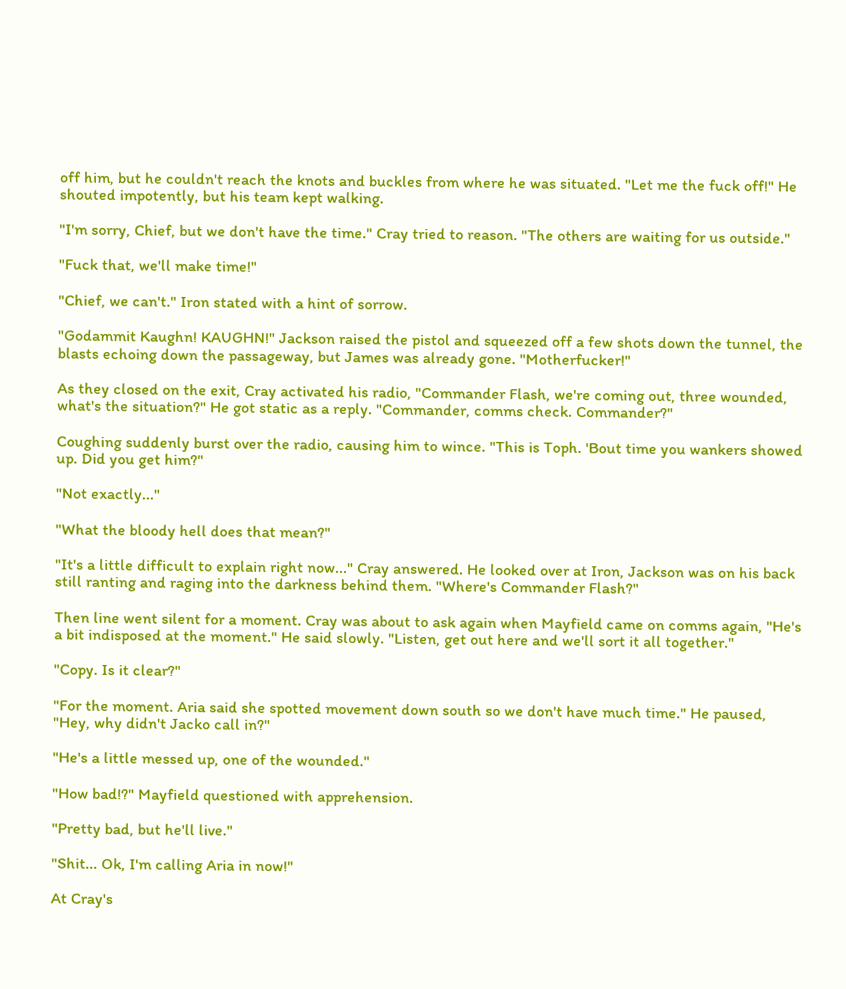off him, but he couldn't reach the knots and buckles from where he was situated. "Let me the fuck off!" He shouted impotently, but his team kept walking.

"I'm sorry, Chief, but we don't have the time." Cray tried to reason. "The others are waiting for us outside."

"Fuck that, we'll make time!"

"Chief, we can't." Iron stated with a hint of sorrow.

"Godammit Kaughn! KAUGHN!" Jackson raised the pistol and squeezed off a few shots down the tunnel, the blasts echoing down the passageway, but James was already gone. "Motherfucker!"

As they closed on the exit, Cray activated his radio, "Commander Flash, we're coming out, three wounded, what's the situation?" He got static as a reply. "Commander, comms check. Commander?"

Coughing suddenly burst over the radio, causing him to wince. "This is Toph. 'Bout time you wankers showed up. Did you get him?"

"Not exactly..."

"What the bloody hell does that mean?"

"It's a little difficult to explain right now..." Cray answered. He looked over at Iron, Jackson was on his back still ranting and raging into the darkness behind them. "Where's Commander Flash?"

Then line went silent for a moment. Cray was about to ask again when Mayfield came on comms again, "He's a bit indisposed at the moment." He said slowly. "Listen, get out here and we'll sort it all together."

"Copy. Is it clear?"

"For the moment. Aria said she spotted movement down south so we don't have much time." He paused, "Hey, why didn't Jacko call in?"

"He's a little messed up, one of the wounded."

"How bad!?" Mayfield questioned with apprehension.

"Pretty bad, but he'll live."

"Shit... Ok, I'm calling Aria in now!"

At Cray's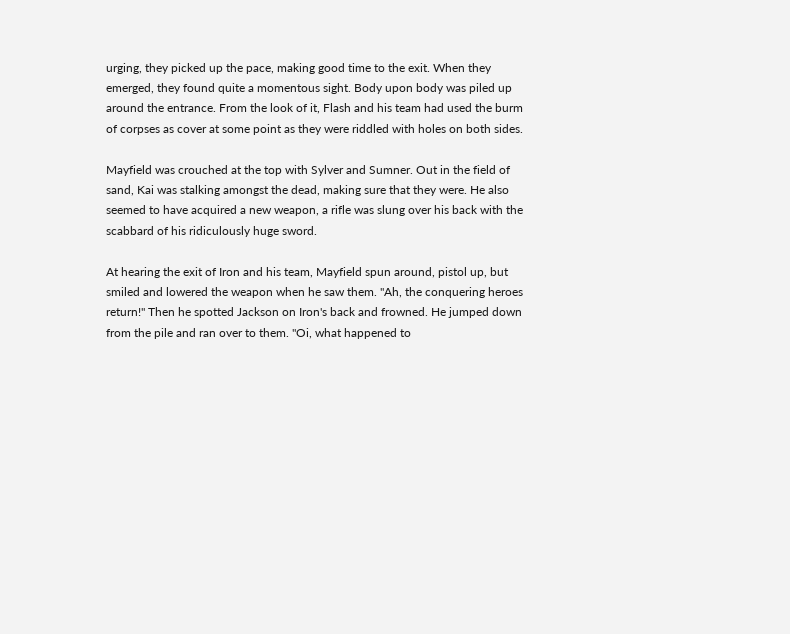urging, they picked up the pace, making good time to the exit. When they emerged, they found quite a momentous sight. Body upon body was piled up around the entrance. From the look of it, Flash and his team had used the burm of corpses as cover at some point as they were riddled with holes on both sides.

Mayfield was crouched at the top with Sylver and Sumner. Out in the field of sand, Kai was stalking amongst the dead, making sure that they were. He also seemed to have acquired a new weapon, a rifle was slung over his back with the scabbard of his ridiculously huge sword.

At hearing the exit of Iron and his team, Mayfield spun around, pistol up, but smiled and lowered the weapon when he saw them. "Ah, the conquering heroes return!" Then he spotted Jackson on Iron's back and frowned. He jumped down from the pile and ran over to them. "Oi, what happened to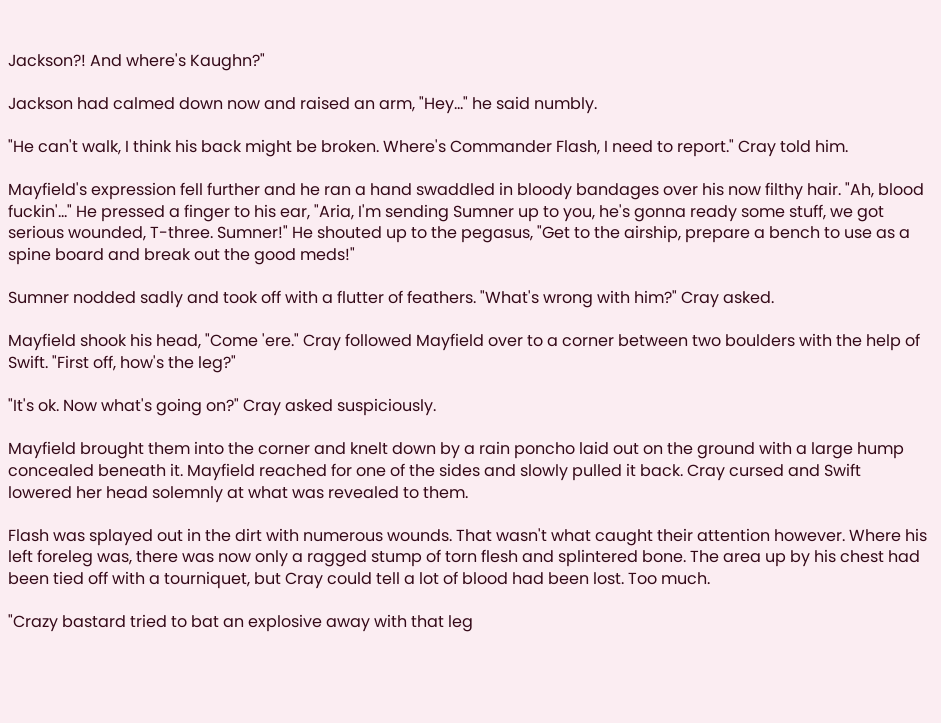Jackson?! And where's Kaughn?"

Jackson had calmed down now and raised an arm, "Hey..." he said numbly.

"He can't walk, I think his back might be broken. Where's Commander Flash, I need to report." Cray told him.

Mayfield's expression fell further and he ran a hand swaddled in bloody bandages over his now filthy hair. "Ah, blood fuckin'..." He pressed a finger to his ear, "Aria, I'm sending Sumner up to you, he's gonna ready some stuff, we got serious wounded, T-three. Sumner!" He shouted up to the pegasus, "Get to the airship, prepare a bench to use as a spine board and break out the good meds!"

Sumner nodded sadly and took off with a flutter of feathers. "What's wrong with him?" Cray asked.

Mayfield shook his head, "Come 'ere." Cray followed Mayfield over to a corner between two boulders with the help of Swift. "First off, how's the leg?"

"It's ok. Now what's going on?" Cray asked suspiciously.

Mayfield brought them into the corner and knelt down by a rain poncho laid out on the ground with a large hump concealed beneath it. Mayfield reached for one of the sides and slowly pulled it back. Cray cursed and Swift lowered her head solemnly at what was revealed to them.

Flash was splayed out in the dirt with numerous wounds. That wasn't what caught their attention however. Where his left foreleg was, there was now only a ragged stump of torn flesh and splintered bone. The area up by his chest had been tied off with a tourniquet, but Cray could tell a lot of blood had been lost. Too much.

"Crazy bastard tried to bat an explosive away with that leg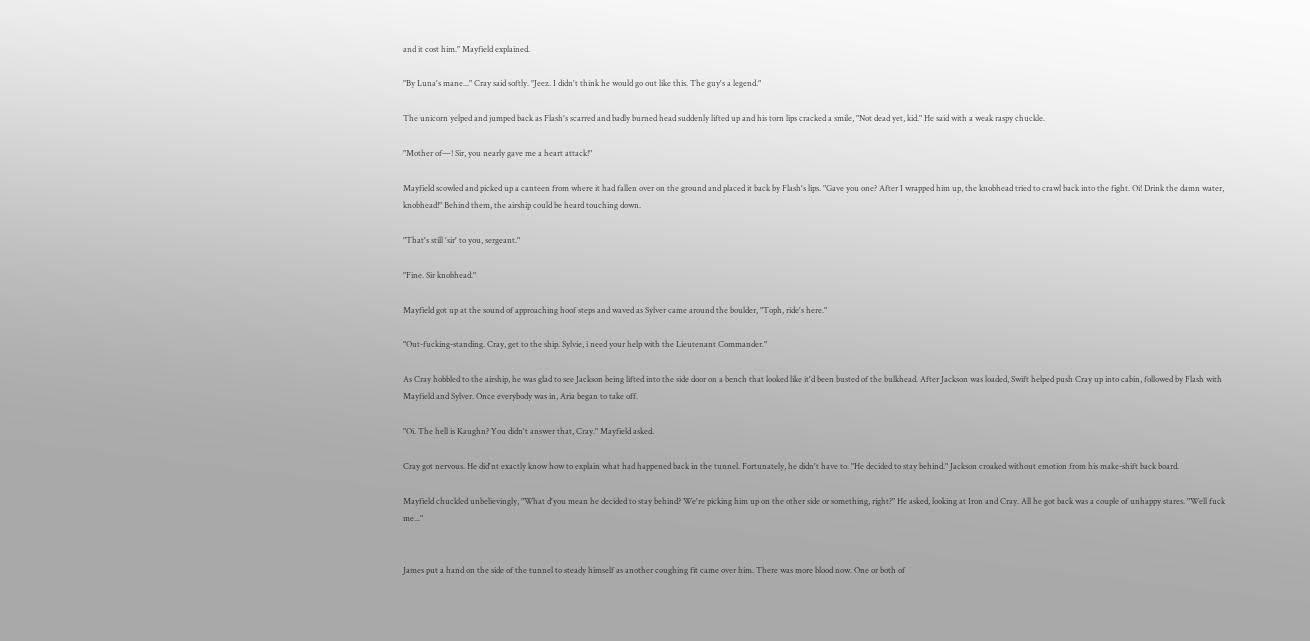and it cost him." Mayfield explained.

"By Luna's mane..." Cray said softly. "Jeez. I didn't think he would go out like this. The guy's a legend."

The unicorn yelped and jumped back as Flash's scarred and badly burned head suddenly lifted up and his torn lips cracked a smile, "Not dead yet, kid." He said with a weak raspy chuckle.

"Mother of—! Sir, you nearly gave me a heart attack!"

Mayfield scowled and picked up a canteen from where it had fallen over on the ground and placed it back by Flash's lips. "Gave you one? After I wrapped him up, the knobhead tried to crawl back into the fight. Oi! Drink the damn water, knobhead!" Behind them, the airship could be heard touching down.

"That's still 'sir' to you, sergeant."

"Fine. Sir knobhead."

Mayfield got up at the sound of approaching hoof steps and waved as Sylver came around the boulder, "Toph, ride's here."

"Out-fucking-standing. Cray, get to the ship. Sylvie, i need your help with the Lieutenant Commander."

As Cray hobbled to the airship, he was glad to see Jackson being lifted into the side door on a bench that looked like it'd been busted of the bulkhead. After Jackson was loaded, Swift helped push Cray up into cabin, followed by Flash with Mayfield and Sylver. Once everybody was in, Aria began to take off.

"Oi. The hell is Kaughn? You didn't answer that, Cray." Mayfield asked.

Cray got nervous. He did'nt exactly know how to explain what had happened back in the tunnel. Fortunately, he didn't have to. "He decided to stay behind." Jackson croaked without emotion from his make-shift back board.

Mayfield chuckled unbelievingly, "What d'you mean he decided to stay behind? We're picking him up on the other side or something, right?" He asked, looking at Iron and Cray. All he got back was a couple of unhappy stares. "Well fuck me..."


James put a hand on the side of the tunnel to steady himself as another coughing fit came over him. There was more blood now. One or both of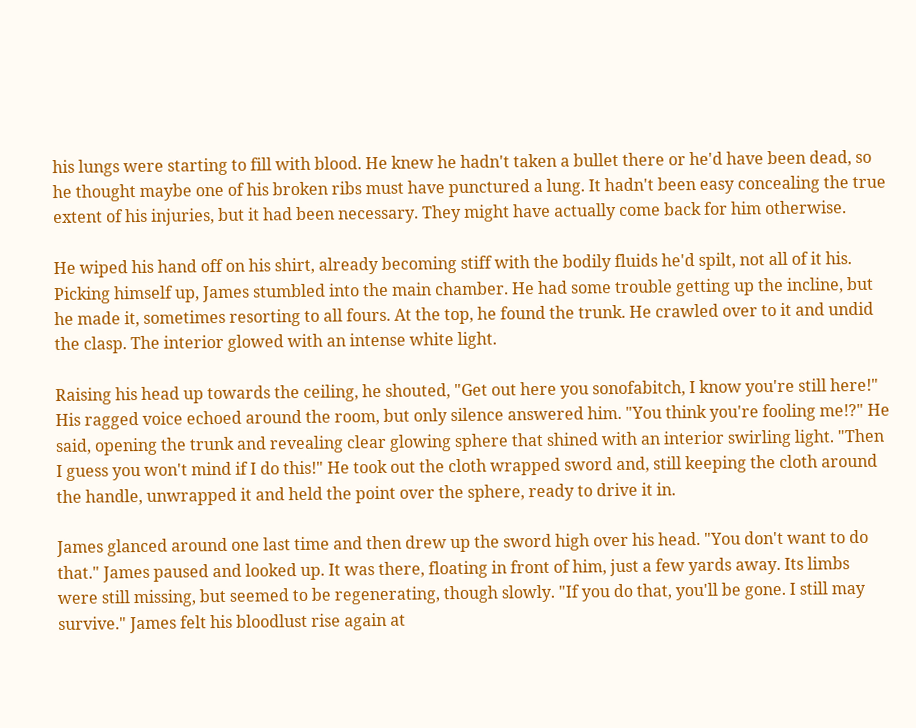his lungs were starting to fill with blood. He knew he hadn't taken a bullet there or he'd have been dead, so he thought maybe one of his broken ribs must have punctured a lung. It hadn't been easy concealing the true extent of his injuries, but it had been necessary. They might have actually come back for him otherwise.

He wiped his hand off on his shirt, already becoming stiff with the bodily fluids he'd spilt, not all of it his. Picking himself up, James stumbled into the main chamber. He had some trouble getting up the incline, but he made it, sometimes resorting to all fours. At the top, he found the trunk. He crawled over to it and undid the clasp. The interior glowed with an intense white light.

Raising his head up towards the ceiling, he shouted, "Get out here you sonofabitch, I know you're still here!" His ragged voice echoed around the room, but only silence answered him. "You think you're fooling me!?" He said, opening the trunk and revealing clear glowing sphere that shined with an interior swirling light. "Then I guess you won't mind if I do this!" He took out the cloth wrapped sword and, still keeping the cloth around the handle, unwrapped it and held the point over the sphere, ready to drive it in.

James glanced around one last time and then drew up the sword high over his head. "You don't want to do that." James paused and looked up. It was there, floating in front of him, just a few yards away. Its limbs were still missing, but seemed to be regenerating, though slowly. "If you do that, you'll be gone. I still may survive." James felt his bloodlust rise again at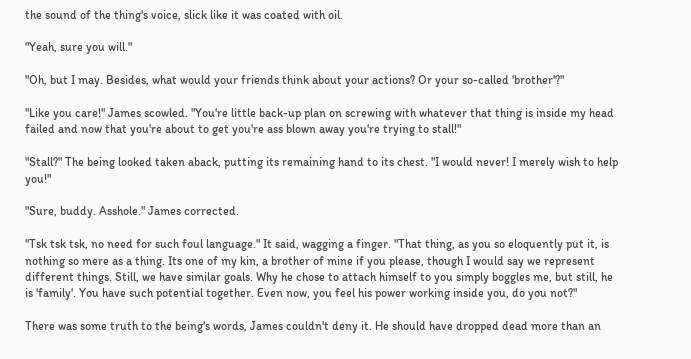the sound of the thing's voice, slick like it was coated with oil.

"Yeah, sure you will."

"Oh, but I may. Besides, what would your friends think about your actions? Or your so-called 'brother'?"

"Like you care!" James scowled. "You're little back-up plan on screwing with whatever that thing is inside my head failed and now that you're about to get you're ass blown away you're trying to stall!"

"Stall?" The being looked taken aback, putting its remaining hand to its chest. "I would never! I merely wish to help you!"

"Sure, buddy. Asshole." James corrected.

"Tsk tsk tsk, no need for such foul language." It said, wagging a finger. "That thing, as you so eloquently put it, is nothing so mere as a thing. Its one of my kin, a brother of mine if you please, though I would say we represent different things. Still, we have similar goals. Why he chose to attach himself to you simply boggles me, but still, he is 'family'. You have such potential together. Even now, you feel his power working inside you, do you not?"

There was some truth to the being's words, James couldn't deny it. He should have dropped dead more than an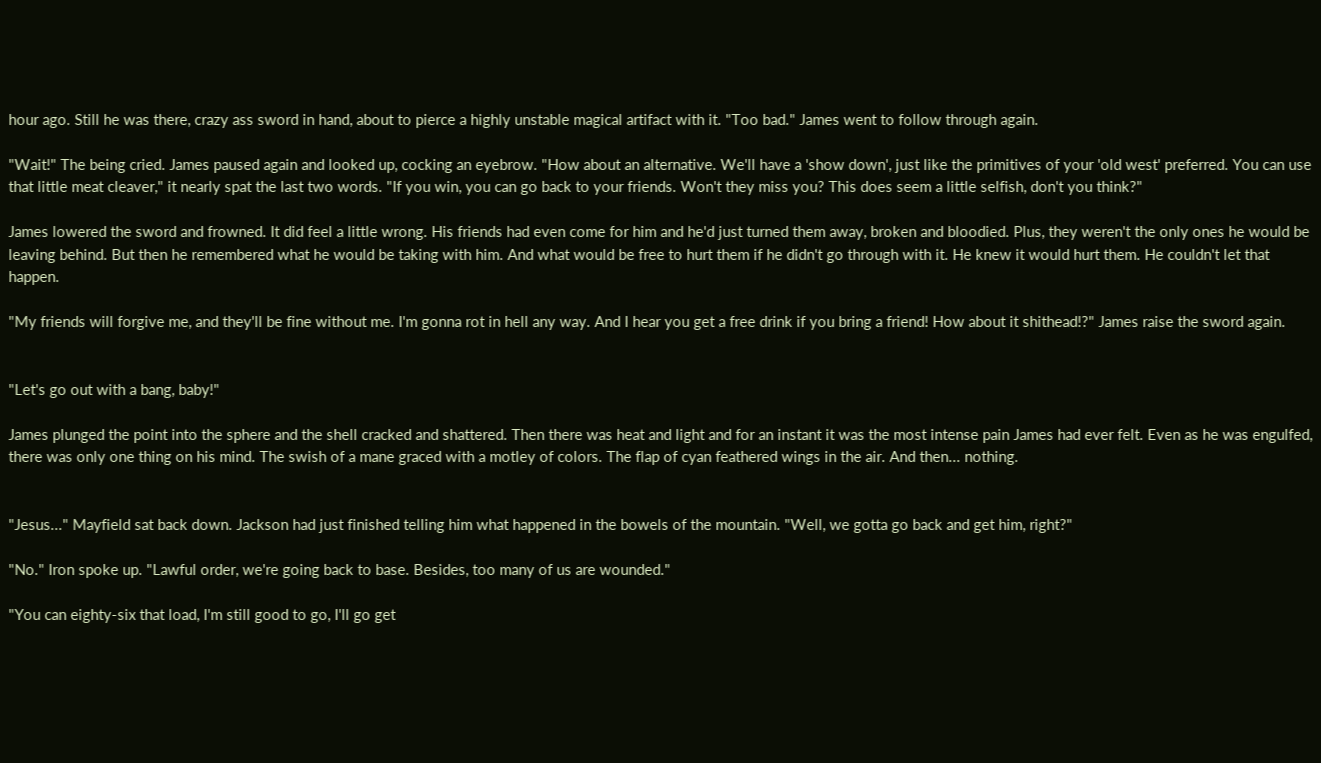hour ago. Still he was there, crazy ass sword in hand, about to pierce a highly unstable magical artifact with it. "Too bad." James went to follow through again.

"Wait!" The being cried. James paused again and looked up, cocking an eyebrow. "How about an alternative. We'll have a 'show down', just like the primitives of your 'old west' preferred. You can use that little meat cleaver," it nearly spat the last two words. "If you win, you can go back to your friends. Won't they miss you? This does seem a little selfish, don't you think?"

James lowered the sword and frowned. It did feel a little wrong. His friends had even come for him and he'd just turned them away, broken and bloodied. Plus, they weren't the only ones he would be leaving behind. But then he remembered what he would be taking with him. And what would be free to hurt them if he didn't go through with it. He knew it would hurt them. He couldn't let that happen.

"My friends will forgive me, and they'll be fine without me. I'm gonna rot in hell any way. And I hear you get a free drink if you bring a friend! How about it shithead!?" James raise the sword again.


"Let's go out with a bang, baby!"

James plunged the point into the sphere and the shell cracked and shattered. Then there was heat and light and for an instant it was the most intense pain James had ever felt. Even as he was engulfed, there was only one thing on his mind. The swish of a mane graced with a motley of colors. The flap of cyan feathered wings in the air. And then... nothing.


"Jesus..." Mayfield sat back down. Jackson had just finished telling him what happened in the bowels of the mountain. "Well, we gotta go back and get him, right?"

"No." Iron spoke up. "Lawful order, we're going back to base. Besides, too many of us are wounded."

"You can eighty-six that load, I'm still good to go, I'll go get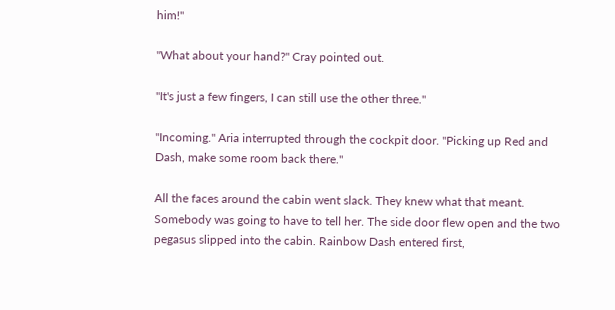him!"

"What about your hand?" Cray pointed out.

"It's just a few fingers, I can still use the other three."

"Incoming." Aria interrupted through the cockpit door. "Picking up Red and Dash, make some room back there."

All the faces around the cabin went slack. They knew what that meant. Somebody was going to have to tell her. The side door flew open and the two pegasus slipped into the cabin. Rainbow Dash entered first,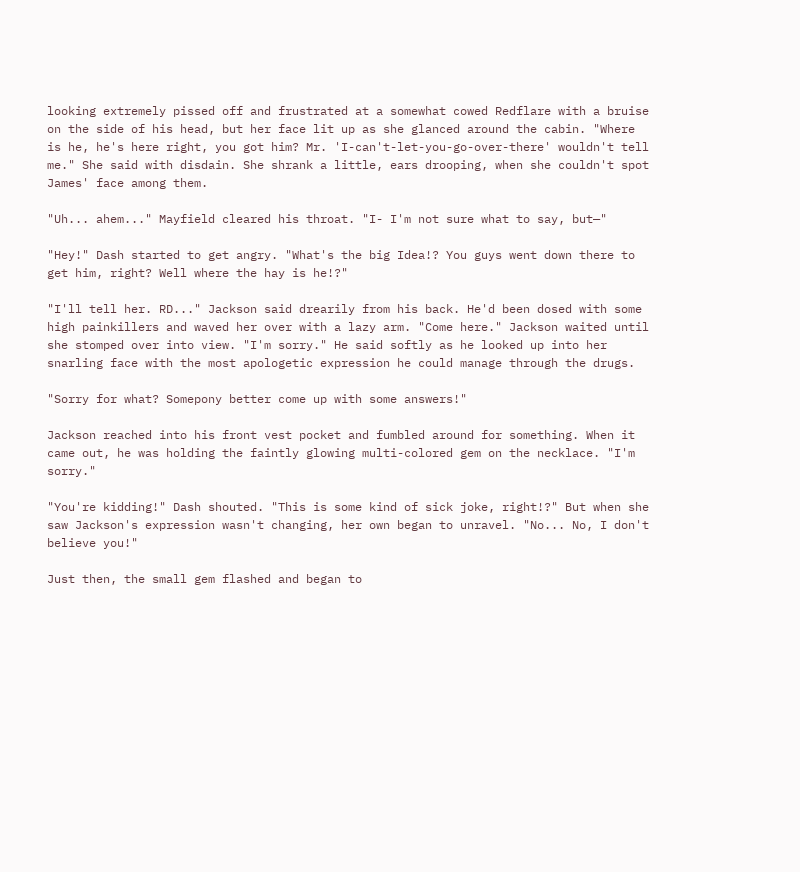looking extremely pissed off and frustrated at a somewhat cowed Redflare with a bruise on the side of his head, but her face lit up as she glanced around the cabin. "Where is he, he's here right, you got him? Mr. 'I-can't-let-you-go-over-there' wouldn't tell me." She said with disdain. She shrank a little, ears drooping, when she couldn't spot James' face among them.

"Uh... ahem..." Mayfield cleared his throat. "I- I'm not sure what to say, but—"

"Hey!" Dash started to get angry. "What's the big Idea!? You guys went down there to get him, right? Well where the hay is he!?"

"I'll tell her. RD..." Jackson said drearily from his back. He'd been dosed with some high painkillers and waved her over with a lazy arm. "Come here." Jackson waited until she stomped over into view. "I'm sorry." He said softly as he looked up into her snarling face with the most apologetic expression he could manage through the drugs.

"Sorry for what? Somepony better come up with some answers!"

Jackson reached into his front vest pocket and fumbled around for something. When it came out, he was holding the faintly glowing multi-colored gem on the necklace. "I'm sorry."

"You're kidding!" Dash shouted. "This is some kind of sick joke, right!?" But when she saw Jackson's expression wasn't changing, her own began to unravel. "No... No, I don't believe you!"

Just then, the small gem flashed and began to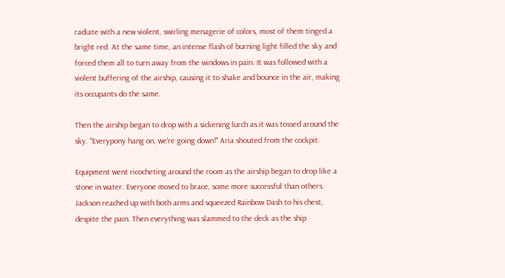radiate with a new violent, swirling menagerie of colors, most of them tinged a bright red. At the same time, an intense flash of burning light filled the sky and forced them all to turn away from the windows in pain. It was followed with a violent buffering of the airship, causing it to shake and bounce in the air, making its occupants do the same.

Then the airship began to drop with a sickening lurch as it was tossed around the sky. "Everypony hang on, we're going down!" Aria shouted from the cockpit.

Equipment went ricocheting around the room as the airship began to drop like a stone in water. Everyone moved to brace, some more successful than others. Jackson reached up with both arms and squeezed Rainbow Dash to his chest, despite the pain. Then everything was slammed to the deck as the ship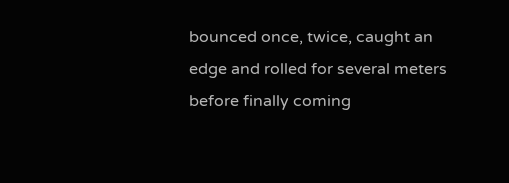bounced once, twice, caught an edge and rolled for several meters before finally coming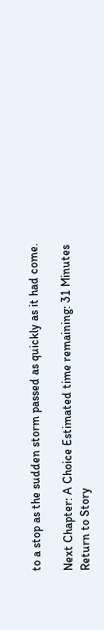to a stop as the sudden storm passed as quickly as it had come.

Next Chapter: A Choice Estimated time remaining: 31 Minutes
Return to Story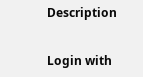Description


Login with